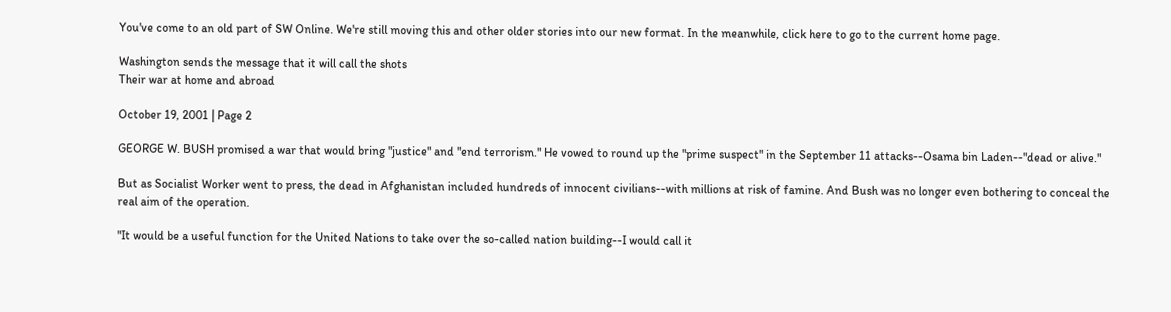You've come to an old part of SW Online. We're still moving this and other older stories into our new format. In the meanwhile, click here to go to the current home page.

Washington sends the message that it will call the shots
Their war at home and abroad

October 19, 2001 | Page 2

GEORGE W. BUSH promised a war that would bring "justice" and "end terrorism." He vowed to round up the "prime suspect" in the September 11 attacks--Osama bin Laden--"dead or alive."

But as Socialist Worker went to press, the dead in Afghanistan included hundreds of innocent civilians--with millions at risk of famine. And Bush was no longer even bothering to conceal the real aim of the operation.

"It would be a useful function for the United Nations to take over the so-called nation building--I would call it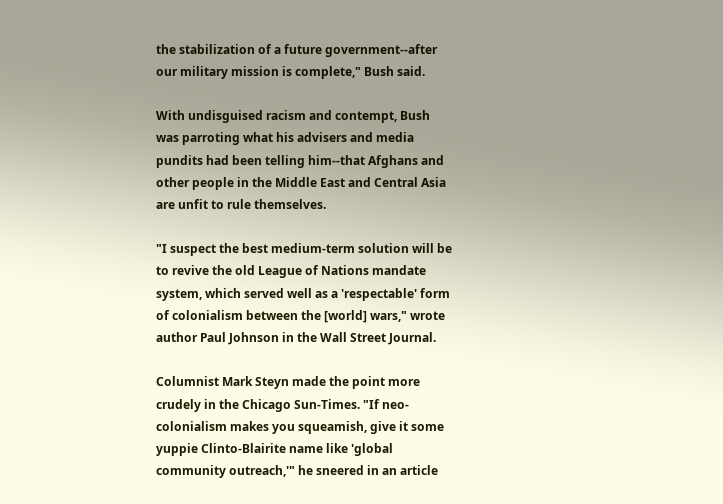the stabilization of a future government--after our military mission is complete," Bush said.

With undisguised racism and contempt, Bush was parroting what his advisers and media pundits had been telling him--that Afghans and other people in the Middle East and Central Asia are unfit to rule themselves.

"I suspect the best medium-term solution will be to revive the old League of Nations mandate system, which served well as a 'respectable' form of colonialism between the [world] wars," wrote author Paul Johnson in the Wall Street Journal.

Columnist Mark Steyn made the point more crudely in the Chicago Sun-Times. "If neo-colonialism makes you squeamish, give it some yuppie Clinto-Blairite name like 'global community outreach,'" he sneered in an article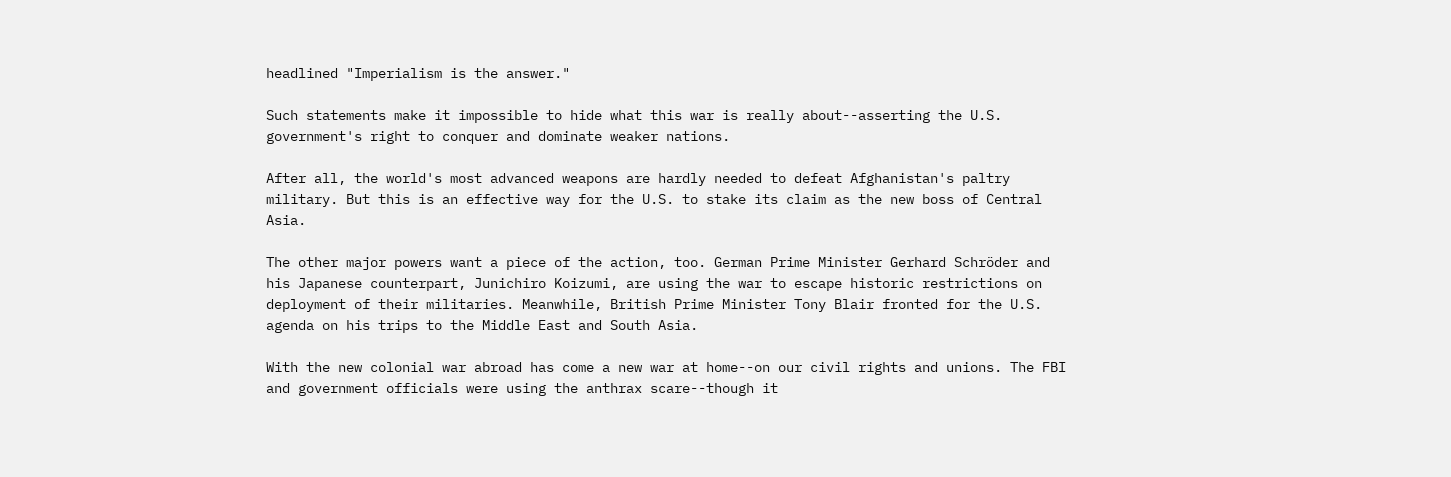headlined "Imperialism is the answer."

Such statements make it impossible to hide what this war is really about--asserting the U.S. government's right to conquer and dominate weaker nations.

After all, the world's most advanced weapons are hardly needed to defeat Afghanistan's paltry military. But this is an effective way for the U.S. to stake its claim as the new boss of Central Asia.

The other major powers want a piece of the action, too. German Prime Minister Gerhard Schröder and his Japanese counterpart, Junichiro Koizumi, are using the war to escape historic restrictions on deployment of their militaries. Meanwhile, British Prime Minister Tony Blair fronted for the U.S. agenda on his trips to the Middle East and South Asia.

With the new colonial war abroad has come a new war at home--on our civil rights and unions. The FBI and government officials were using the anthrax scare--though it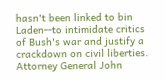hasn't been linked to bin Laden--to intimidate critics of Bush's war and justify a crackdown on civil liberties. Attorney General John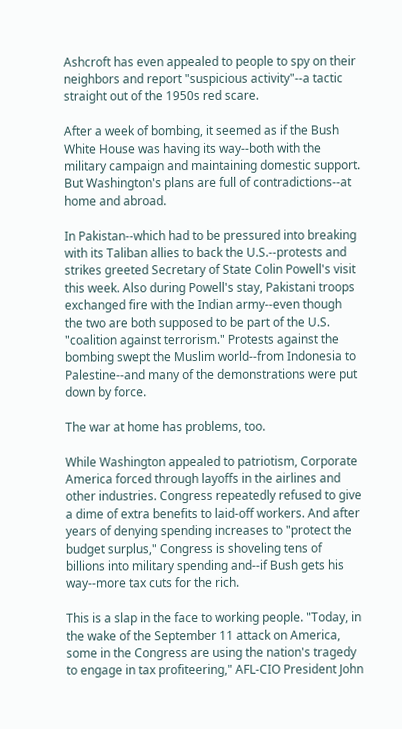Ashcroft has even appealed to people to spy on their neighbors and report "suspicious activity"--a tactic straight out of the 1950s red scare.

After a week of bombing, it seemed as if the Bush White House was having its way--both with the military campaign and maintaining domestic support. But Washington's plans are full of contradictions--at home and abroad.

In Pakistan--which had to be pressured into breaking with its Taliban allies to back the U.S.--protests and strikes greeted Secretary of State Colin Powell's visit this week. Also during Powell's stay, Pakistani troops exchanged fire with the Indian army--even though the two are both supposed to be part of the U.S. "coalition against terrorism." Protests against the bombing swept the Muslim world--from Indonesia to Palestine--and many of the demonstrations were put down by force.

The war at home has problems, too.

While Washington appealed to patriotism, Corporate America forced through layoffs in the airlines and other industries. Congress repeatedly refused to give a dime of extra benefits to laid-off workers. And after years of denying spending increases to "protect the budget surplus," Congress is shoveling tens of billions into military spending and--if Bush gets his way--more tax cuts for the rich.

This is a slap in the face to working people. "Today, in the wake of the September 11 attack on America, some in the Congress are using the nation's tragedy to engage in tax profiteering," AFL-CIO President John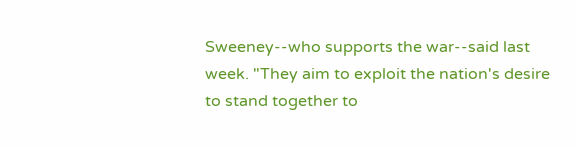Sweeney--who supports the war--said last week. "They aim to exploit the nation's desire to stand together to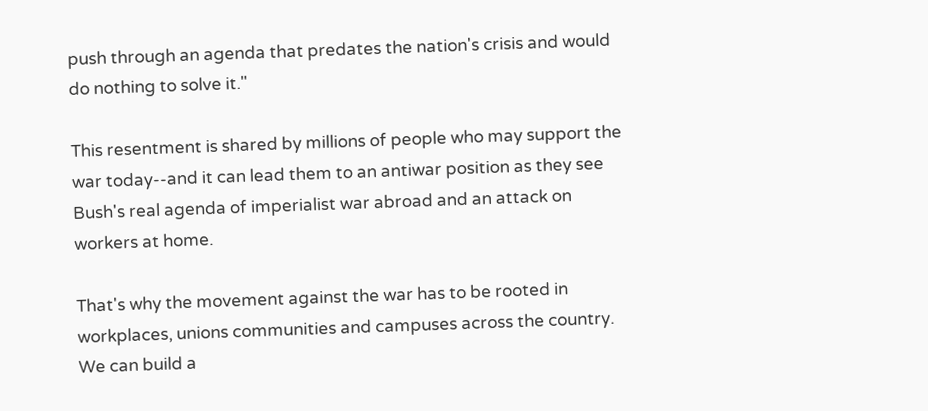push through an agenda that predates the nation's crisis and would do nothing to solve it."

This resentment is shared by millions of people who may support the war today--and it can lead them to an antiwar position as they see Bush's real agenda of imperialist war abroad and an attack on workers at home.

That's why the movement against the war has to be rooted in workplaces, unions communities and campuses across the country. We can build a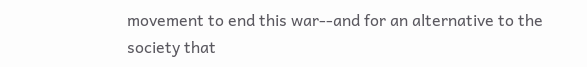movement to end this war--and for an alternative to the society that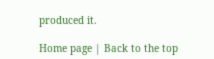produced it.

Home page | Back to the top